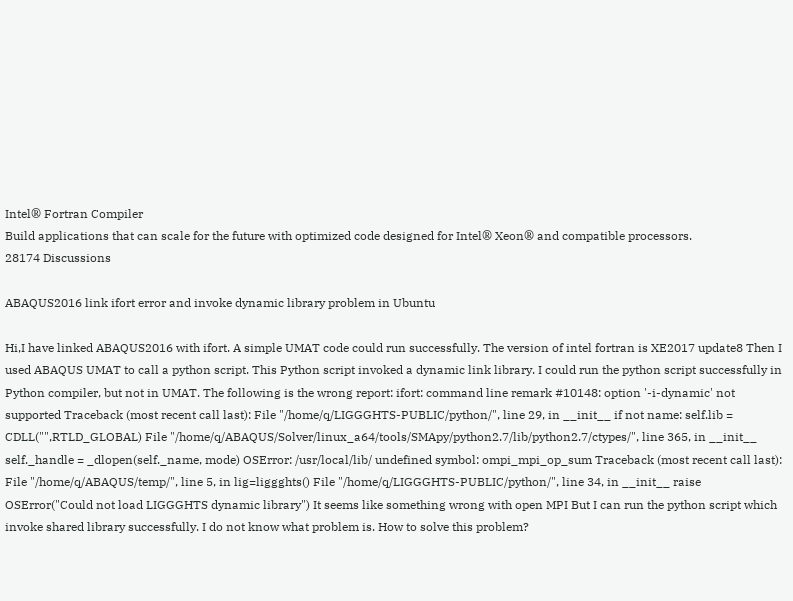Intel® Fortran Compiler
Build applications that can scale for the future with optimized code designed for Intel® Xeon® and compatible processors.
28174 Discussions

ABAQUS2016 link ifort error and invoke dynamic library problem in Ubuntu

Hi,I have linked ABAQUS2016 with ifort. A simple UMAT code could run successfully. The version of intel fortran is XE2017 update8 Then I used ABAQUS UMAT to call a python script. This Python script invoked a dynamic link library. I could run the python script successfully in Python compiler, but not in UMAT. The following is the wrong report: ifort: command line remark #10148: option '-i-dynamic' not supported Traceback (most recent call last): File "/home/q/LIGGGHTS-PUBLIC/python/", line 29, in __init__ if not name: self.lib = CDLL("",RTLD_GLOBAL) File "/home/q/ABAQUS/Solver/linux_a64/tools/SMApy/python2.7/lib/python2.7/ctypes/", line 365, in __init__ self._handle = _dlopen(self._name, mode) OSError: /usr/local/lib/ undefined symbol: ompi_mpi_op_sum Traceback (most recent call last): File "/home/q/ABAQUS/temp/", line 5, in lig=liggghts() File "/home/q/LIGGGHTS-PUBLIC/python/", line 34, in __init__ raise OSError("Could not load LIGGGHTS dynamic library") It seems like something wrong with open MPI But I can run the python script which invoke shared library successfully. I do not know what problem is. How to solve this problem?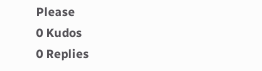Please
0 Kudos
0 Replies